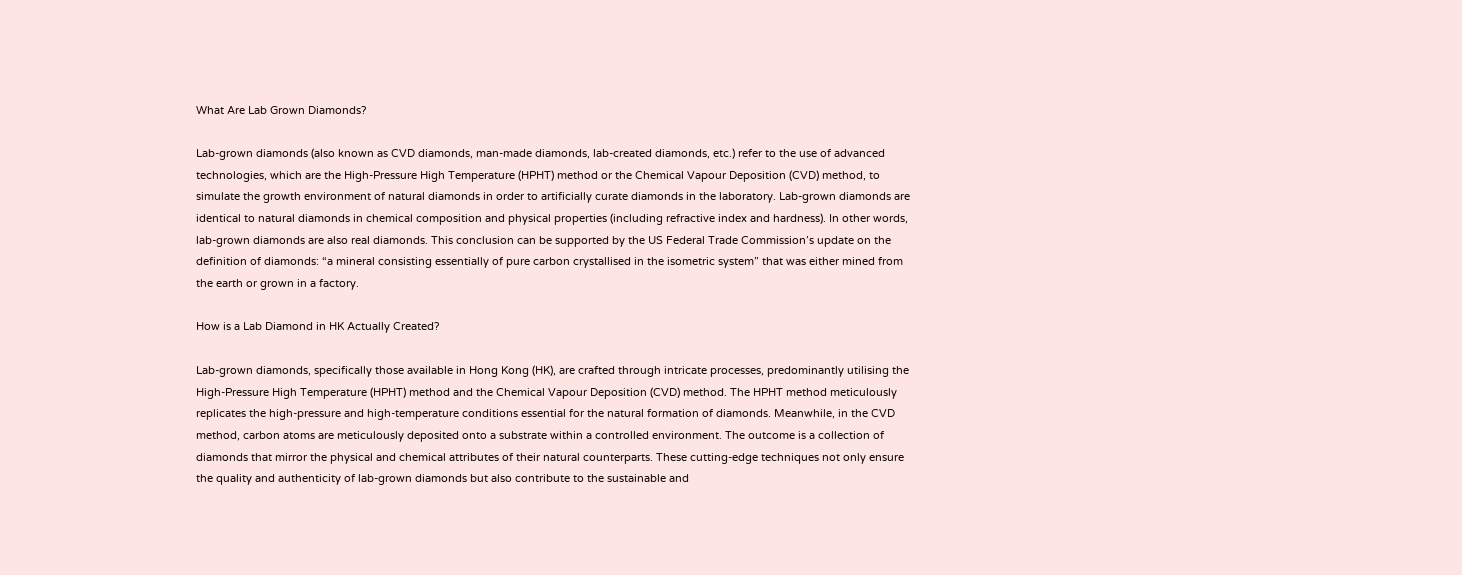What Are Lab Grown Diamonds?

Lab-grown diamonds (also known as CVD diamonds, man-made diamonds, lab-created diamonds, etc.) refer to the use of advanced technologies, which are the High-Pressure High Temperature (HPHT) method or the Chemical Vapour Deposition (CVD) method, to simulate the growth environment of natural diamonds in order to artificially curate diamonds in the laboratory. Lab-grown diamonds are identical to natural diamonds in chemical composition and physical properties (including refractive index and hardness). In other words, lab-grown diamonds are also real diamonds. This conclusion can be supported by the US Federal Trade Commission’s update on the definition of diamonds: “a mineral consisting essentially of pure carbon crystallised in the isometric system” that was either mined from the earth or grown in a factory.

How is a Lab Diamond in HK Actually Created?

Lab-grown diamonds, specifically those available in Hong Kong (HK), are crafted through intricate processes, predominantly utilising the High-Pressure High Temperature (HPHT) method and the Chemical Vapour Deposition (CVD) method. The HPHT method meticulously replicates the high-pressure and high-temperature conditions essential for the natural formation of diamonds. Meanwhile, in the CVD method, carbon atoms are meticulously deposited onto a substrate within a controlled environment. The outcome is a collection of diamonds that mirror the physical and chemical attributes of their natural counterparts. These cutting-edge techniques not only ensure the quality and authenticity of lab-grown diamonds but also contribute to the sustainable and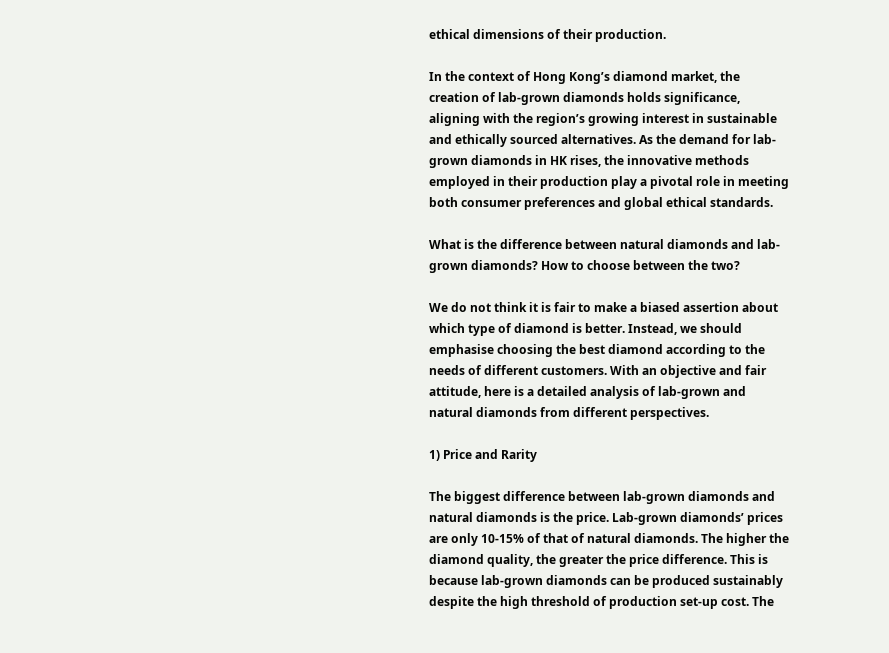ethical dimensions of their production.

In the context of Hong Kong’s diamond market, the creation of lab-grown diamonds holds significance, aligning with the region’s growing interest in sustainable and ethically sourced alternatives. As the demand for lab-grown diamonds in HK rises, the innovative methods employed in their production play a pivotal role in meeting both consumer preferences and global ethical standards.

What is the difference between natural diamonds and lab-grown diamonds? How to choose between the two?

We do not think it is fair to make a biased assertion about which type of diamond is better. Instead, we should emphasise choosing the best diamond according to the needs of different customers. With an objective and fair attitude, here is a detailed analysis of lab-grown and natural diamonds from different perspectives.

1) Price and Rarity

The biggest difference between lab-grown diamonds and natural diamonds is the price. Lab-grown diamonds’ prices are only 10-15% of that of natural diamonds. The higher the diamond quality, the greater the price difference. This is because lab-grown diamonds can be produced sustainably despite the high threshold of production set-up cost. The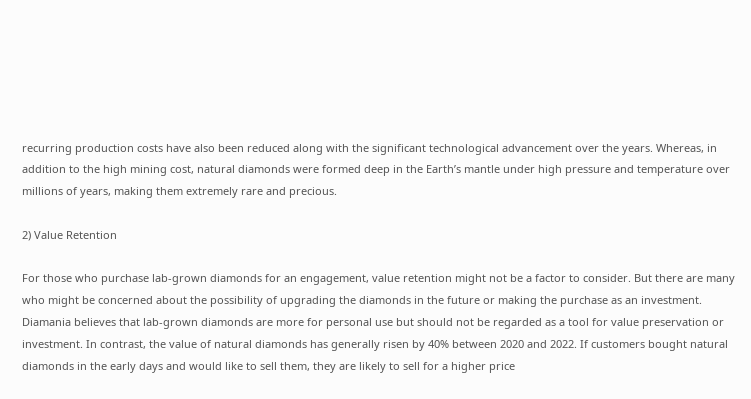recurring production costs have also been reduced along with the significant technological advancement over the years. Whereas, in addition to the high mining cost, natural diamonds were formed deep in the Earth’s mantle under high pressure and temperature over millions of years, making them extremely rare and precious.

2) Value Retention

For those who purchase lab-grown diamonds for an engagement, value retention might not be a factor to consider. But there are many who might be concerned about the possibility of upgrading the diamonds in the future or making the purchase as an investment. Diamania believes that lab-grown diamonds are more for personal use but should not be regarded as a tool for value preservation or investment. In contrast, the value of natural diamonds has generally risen by 40% between 2020 and 2022. If customers bought natural diamonds in the early days and would like to sell them, they are likely to sell for a higher price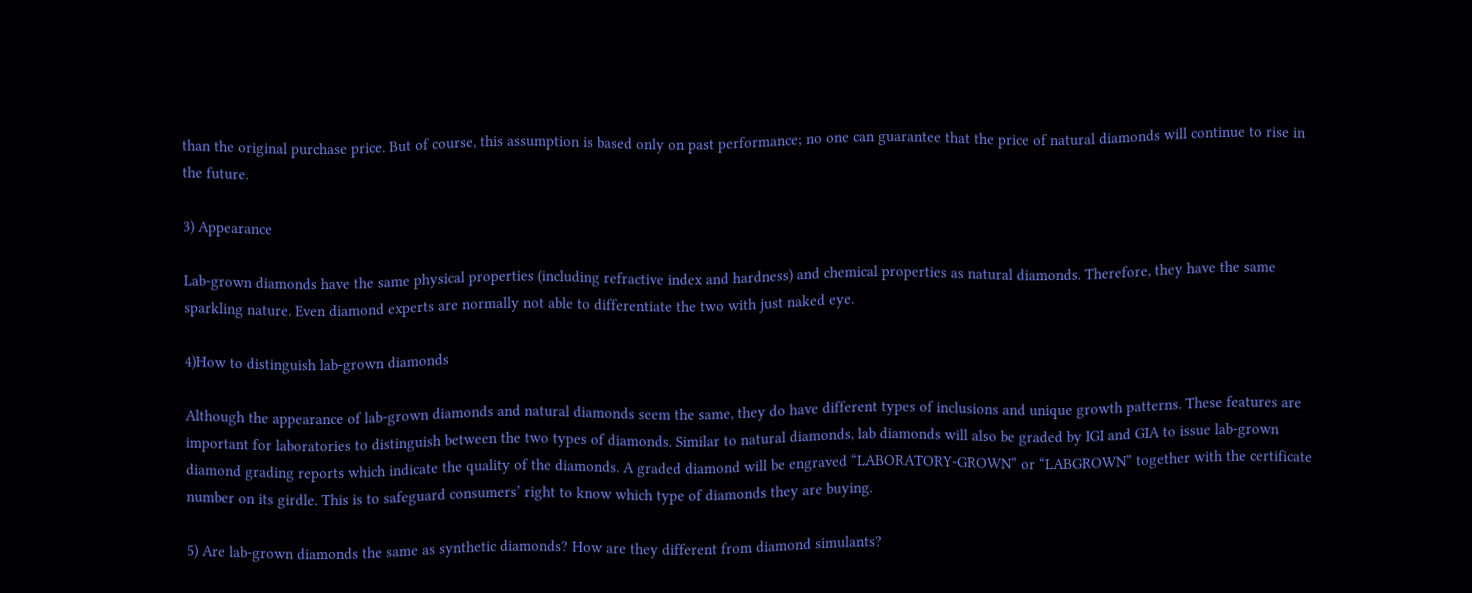than the original purchase price. But of course, this assumption is based only on past performance; no one can guarantee that the price of natural diamonds will continue to rise in the future.

3) Appearance

Lab-grown diamonds have the same physical properties (including refractive index and hardness) and chemical properties as natural diamonds. Therefore, they have the same sparkling nature. Even diamond experts are normally not able to differentiate the two with just naked eye.

4)How to distinguish lab-grown diamonds

Although the appearance of lab-grown diamonds and natural diamonds seem the same, they do have different types of inclusions and unique growth patterns. These features are important for laboratories to distinguish between the two types of diamonds. Similar to natural diamonds, lab diamonds will also be graded by IGI and GIA to issue lab-grown diamond grading reports which indicate the quality of the diamonds. A graded diamond will be engraved “LABORATORY-GROWN” or “LABGROWN” together with the certificate number on its girdle. This is to safeguard consumers’ right to know which type of diamonds they are buying.

5) Are lab-grown diamonds the same as synthetic diamonds? How are they different from diamond simulants?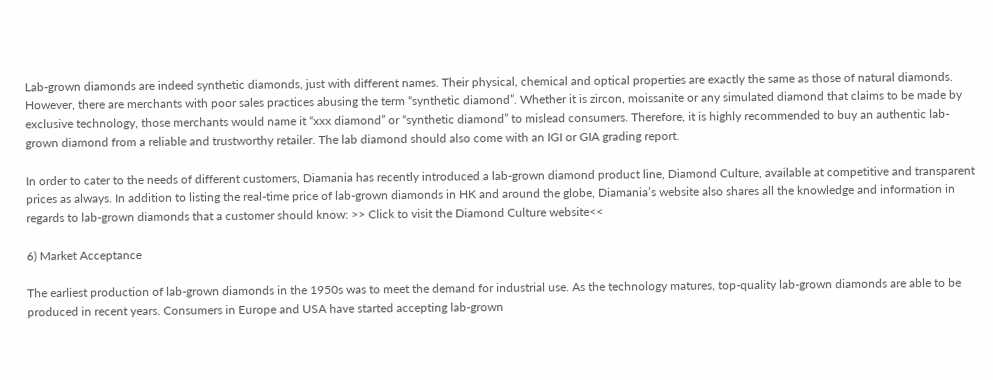Lab-grown diamonds are indeed synthetic diamonds, just with different names. Their physical, chemical and optical properties are exactly the same as those of natural diamonds. However, there are merchants with poor sales practices abusing the term “synthetic diamond”. Whether it is zircon, moissanite or any simulated diamond that claims to be made by exclusive technology, those merchants would name it “xxx diamond” or “synthetic diamond” to mislead consumers. Therefore, it is highly recommended to buy an authentic lab-grown diamond from a reliable and trustworthy retailer. The lab diamond should also come with an IGI or GIA grading report.

In order to cater to the needs of different customers, Diamania has recently introduced a lab-grown diamond product line, Diamond Culture, available at competitive and transparent prices as always. In addition to listing the real-time price of lab-grown diamonds in HK and around the globe, Diamania’s website also shares all the knowledge and information in regards to lab-grown diamonds that a customer should know: >> Click to visit the Diamond Culture website<<

6) Market Acceptance

The earliest production of lab-grown diamonds in the 1950s was to meet the demand for industrial use. As the technology matures, top-quality lab-grown diamonds are able to be produced in recent years. Consumers in Europe and USA have started accepting lab-grown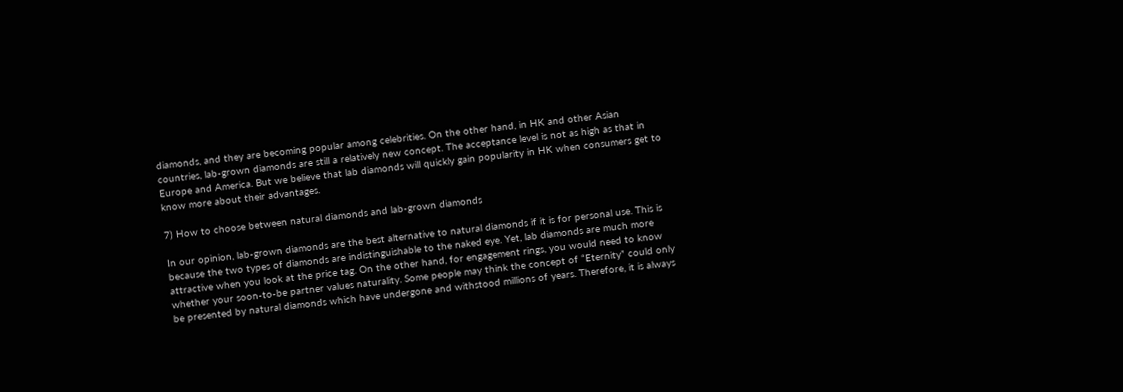diamonds, and they are becoming popular among celebrities. On the other hand, in HK and other Asian countries, lab-grown diamonds are still a relatively new concept. The acceptance level is not as high as that in Europe and America. But we believe that lab diamonds will quickly gain popularity in HK when consumers get to know more about their advantages.

7) How to choose between natural diamonds and lab-grown diamonds

In our opinion, lab-grown diamonds are the best alternative to natural diamonds if it is for personal use. This is because the two types of diamonds are indistinguishable to the naked eye. Yet, lab diamonds are much more attractive when you look at the price tag. On the other hand, for engagement rings, you would need to know whether your soon-to-be partner values naturality. Some people may think the concept of “Eternity” could only be presented by natural diamonds which have undergone and withstood millions of years. Therefore, it is always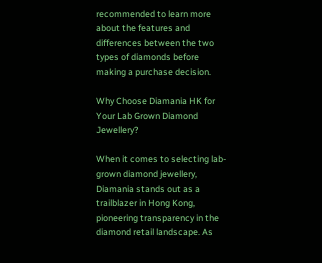recommended to learn more about the features and differences between the two types of diamonds before making a purchase decision.

Why Choose Diamania HK for Your Lab Grown Diamond Jewellery?

When it comes to selecting lab-grown diamond jewellery, Diamania stands out as a trailblazer in Hong Kong, pioneering transparency in the diamond retail landscape. As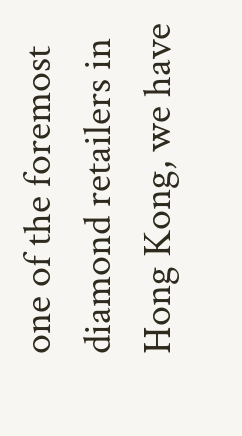one of the foremost diamond retailers in Hong Kong, we have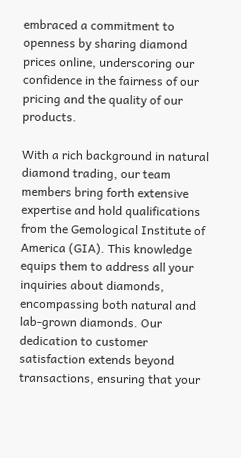embraced a commitment to openness by sharing diamond prices online, underscoring our confidence in the fairness of our pricing and the quality of our products.

With a rich background in natural diamond trading, our team members bring forth extensive expertise and hold qualifications from the Gemological Institute of America (GIA). This knowledge equips them to address all your inquiries about diamonds, encompassing both natural and lab-grown diamonds. Our dedication to customer satisfaction extends beyond transactions, ensuring that your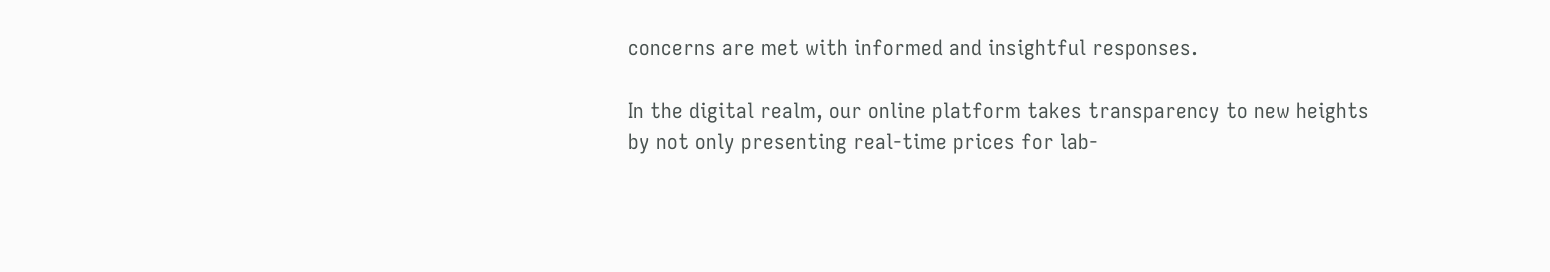concerns are met with informed and insightful responses.

In the digital realm, our online platform takes transparency to new heights by not only presenting real-time prices for lab-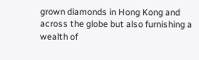grown diamonds in Hong Kong and across the globe but also furnishing a wealth of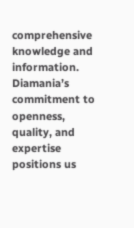comprehensive knowledge and information. Diamania’s commitment to openness, quality, and expertise positions us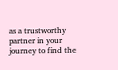as a trustworthy partner in your journey to find the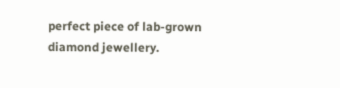perfect piece of lab-grown diamond jewellery.